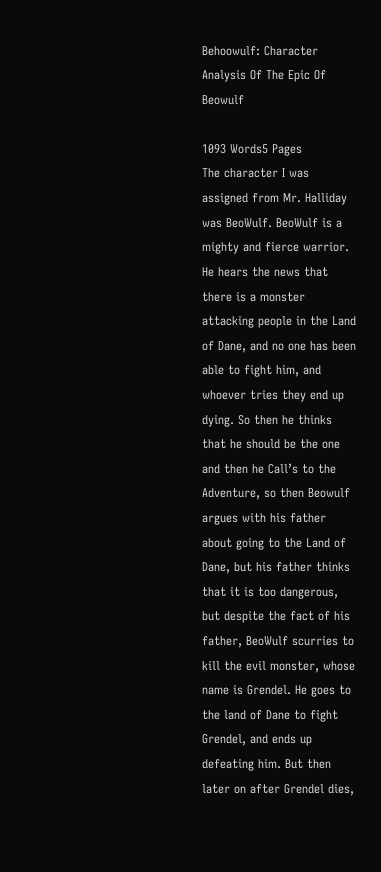Behoowulf: Character Analysis Of The Epic Of Beowulf

1093 Words5 Pages
The character I was assigned from Mr. Halliday was BeoWulf. BeoWulf is a mighty and fierce warrior. He hears the news that there is a monster attacking people in the Land of Dane, and no one has been able to fight him, and whoever tries they end up dying. So then he thinks that he should be the one and then he Call’s to the Adventure, so then Beowulf argues with his father about going to the Land of Dane, but his father thinks that it is too dangerous, but despite the fact of his father, BeoWulf scurries to kill the evil monster, whose name is Grendel. He goes to the land of Dane to fight Grendel, and ends up defeating him. But then later on after Grendel dies,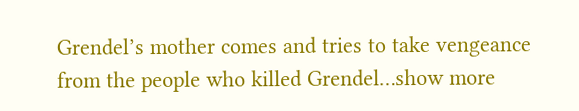Grendel’s mother comes and tries to take vengeance from the people who killed Grendel…show more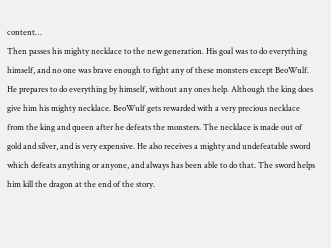content…
Then passes his mighty necklace to the new generation. His goal was to do everything himself, and no one was brave enough to fight any of these monsters except BeoWulf. He prepares to do everything by himself, without any ones help. Although the king does give him his mighty necklace. BeoWulf gets rewarded with a very precious necklace from the king and queen after he defeats the monsters. The necklace is made out of gold and silver, and is very expensive. He also receives a mighty and undefeatable sword which defeats anything or anyone, and always has been able to do that. The sword helps him kill the dragon at the end of the story.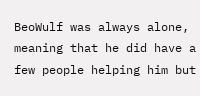BeoWulf was always alone, meaning that he did have a few people helping him but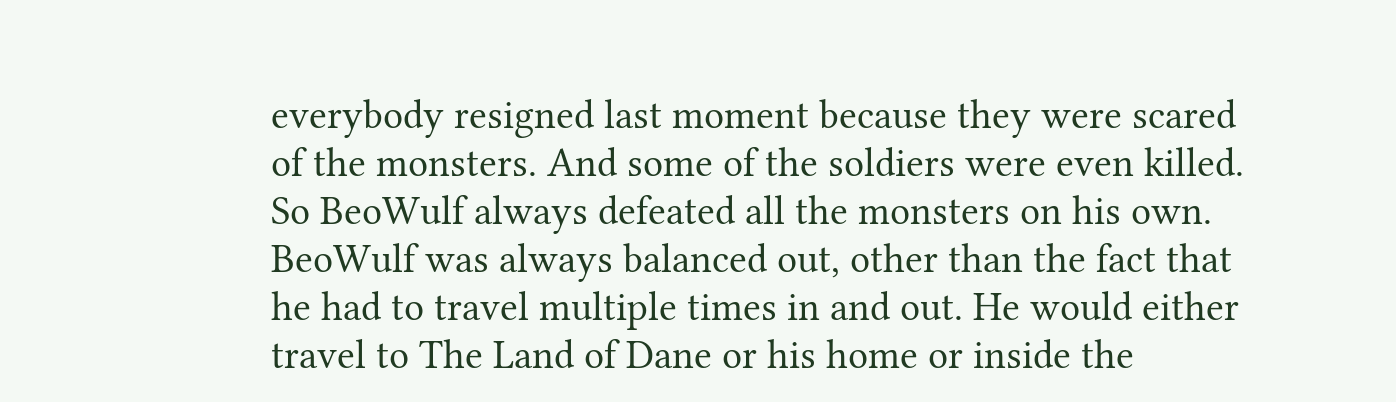everybody resigned last moment because they were scared of the monsters. And some of the soldiers were even killed. So BeoWulf always defeated all the monsters on his own. BeoWulf was always balanced out, other than the fact that he had to travel multiple times in and out. He would either travel to The Land of Dane or his home or inside the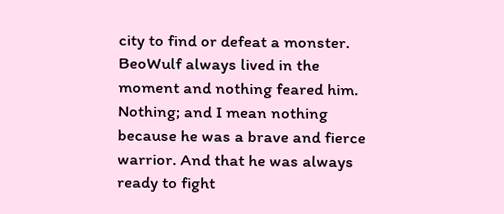city to find or defeat a monster. BeoWulf always lived in the moment and nothing feared him. Nothing; and I mean nothing because he was a brave and fierce warrior. And that he was always ready to fight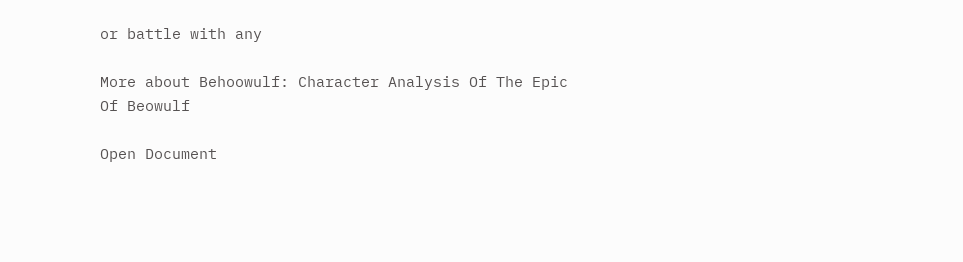or battle with any

More about Behoowulf: Character Analysis Of The Epic Of Beowulf

Open Document